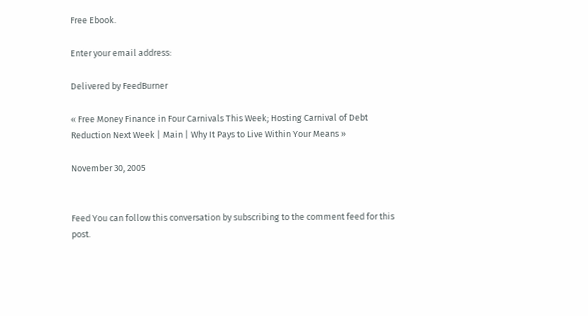Free Ebook.

Enter your email address:

Delivered by FeedBurner

« Free Money Finance in Four Carnivals This Week; Hosting Carnival of Debt Reduction Next Week | Main | Why It Pays to Live Within Your Means »

November 30, 2005


Feed You can follow this conversation by subscribing to the comment feed for this post.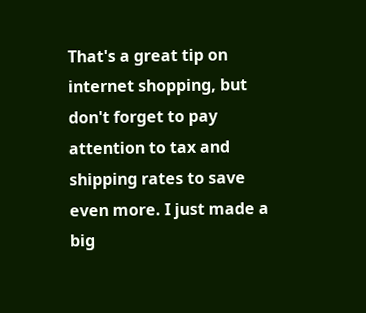That's a great tip on internet shopping, but don't forget to pay attention to tax and shipping rates to save even more. I just made a big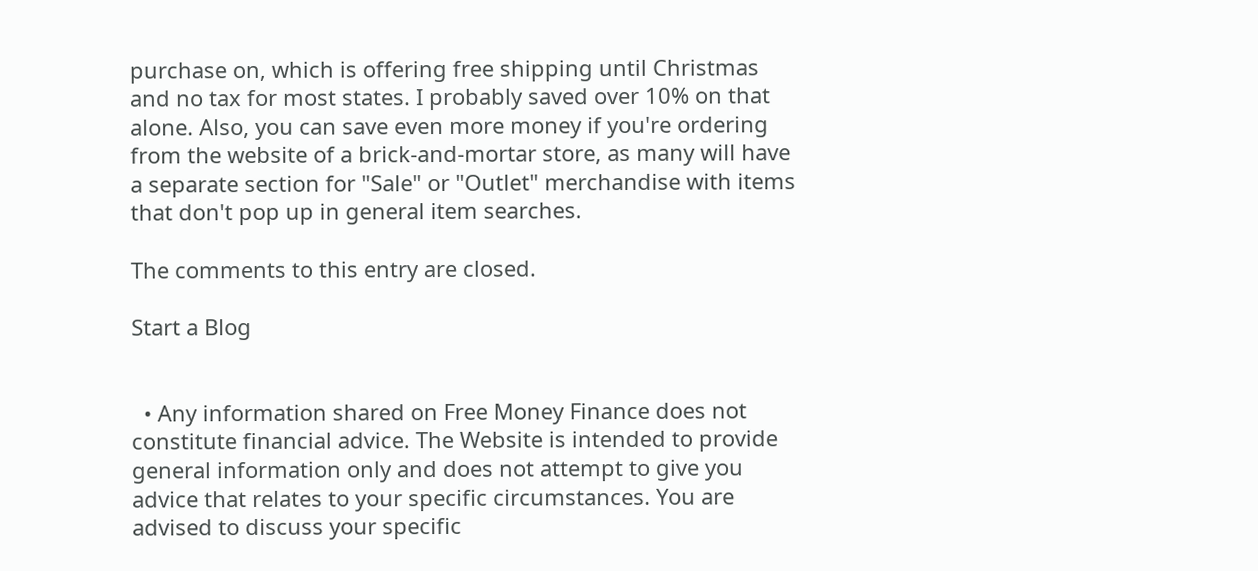purchase on, which is offering free shipping until Christmas and no tax for most states. I probably saved over 10% on that alone. Also, you can save even more money if you're ordering from the website of a brick-and-mortar store, as many will have a separate section for "Sale" or "Outlet" merchandise with items that don't pop up in general item searches.

The comments to this entry are closed.

Start a Blog


  • Any information shared on Free Money Finance does not constitute financial advice. The Website is intended to provide general information only and does not attempt to give you advice that relates to your specific circumstances. You are advised to discuss your specific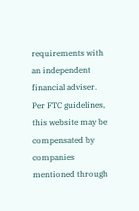requirements with an independent financial adviser. Per FTC guidelines, this website may be compensated by companies mentioned through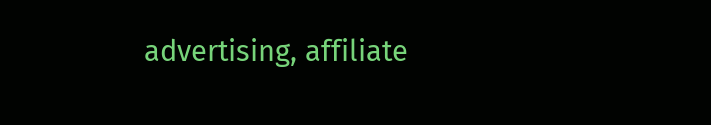advertising, affiliate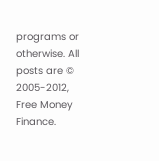programs or otherwise. All posts are © 2005-2012, Free Money Finance.